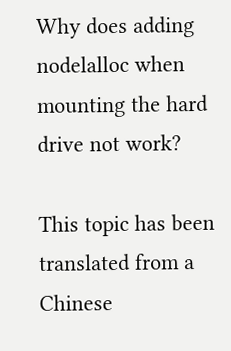Why does adding nodelalloc when mounting the hard drive not work?

This topic has been translated from a Chinese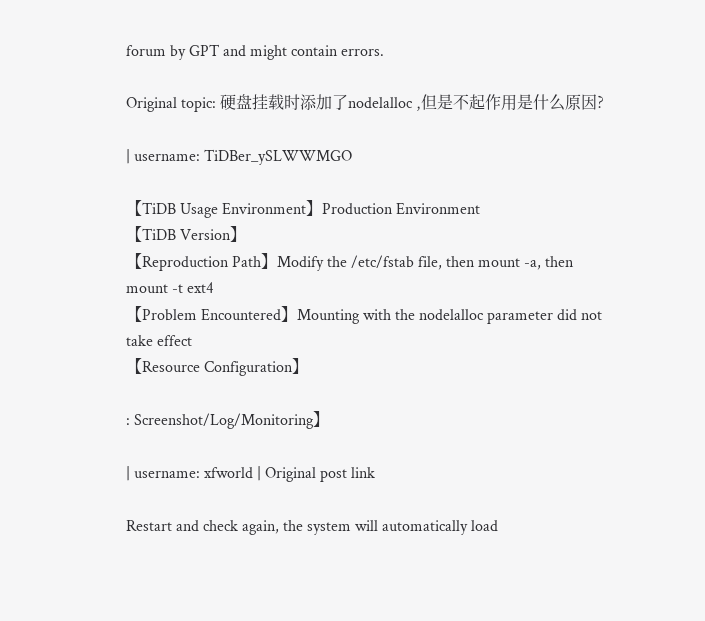forum by GPT and might contain errors.

Original topic: 硬盘挂载时添加了nodelalloc ,但是不起作用是什么原因?

| username: TiDBer_ySLWWMGO

【TiDB Usage Environment】Production Environment
【TiDB Version】
【Reproduction Path】Modify the /etc/fstab file, then mount -a, then mount -t ext4
【Problem Encountered】Mounting with the nodelalloc parameter did not take effect
【Resource Configuration】

: Screenshot/Log/Monitoring】

| username: xfworld | Original post link

Restart and check again, the system will automatically load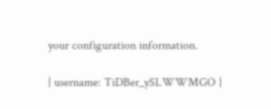your configuration information.

| username: TiDBer_ySLWWMGO |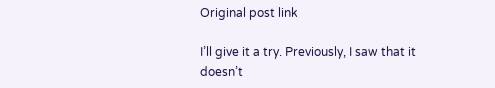Original post link

I’ll give it a try. Previously, I saw that it doesn’t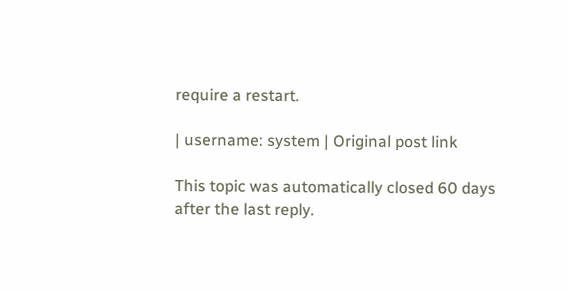require a restart.

| username: system | Original post link

This topic was automatically closed 60 days after the last reply.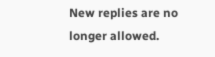New replies are no longer allowed.